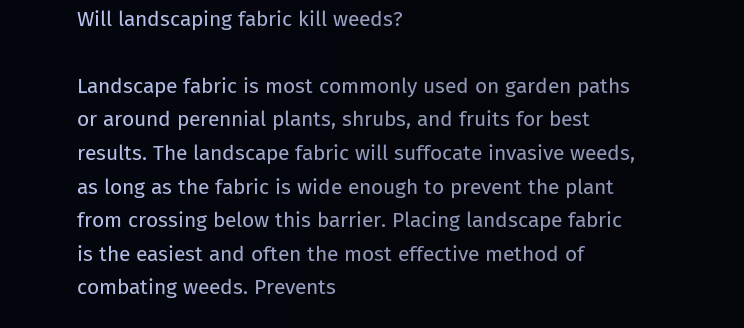Will landscaping fabric kill weeds?

Landscape fabric is most commonly used on garden paths or around perennial plants, shrubs, and fruits for best results. The landscape fabric will suffocate invasive weeds, as long as the fabric is wide enough to prevent the plant from crossing below this barrier. Placing landscape fabric is the easiest and often the most effective method of combating weeds. Prevents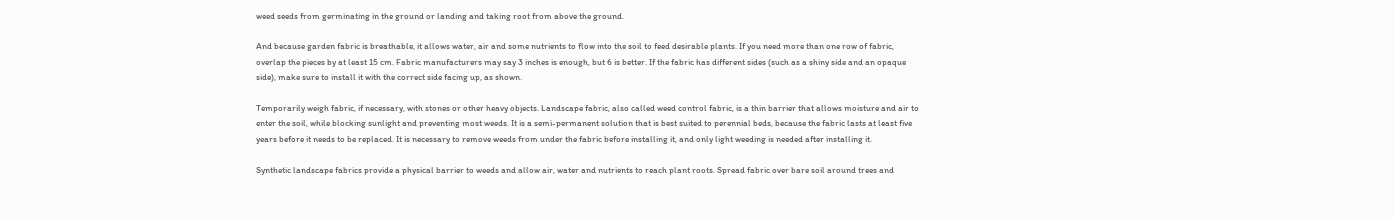weed seeds from germinating in the ground or landing and taking root from above the ground.

And because garden fabric is breathable, it allows water, air and some nutrients to flow into the soil to feed desirable plants. If you need more than one row of fabric, overlap the pieces by at least 15 cm. Fabric manufacturers may say 3 inches is enough, but 6 is better. If the fabric has different sides (such as a shiny side and an opaque side), make sure to install it with the correct side facing up, as shown.

Temporarily weigh fabric, if necessary, with stones or other heavy objects. Landscape fabric, also called weed control fabric, is a thin barrier that allows moisture and air to enter the soil, while blocking sunlight and preventing most weeds. It is a semi-permanent solution that is best suited to perennial beds, because the fabric lasts at least five years before it needs to be replaced. It is necessary to remove weeds from under the fabric before installing it, and only light weeding is needed after installing it.

Synthetic landscape fabrics provide a physical barrier to weeds and allow air, water and nutrients to reach plant roots. Spread fabric over bare soil around trees and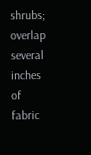shrubs; overlap several inches of fabric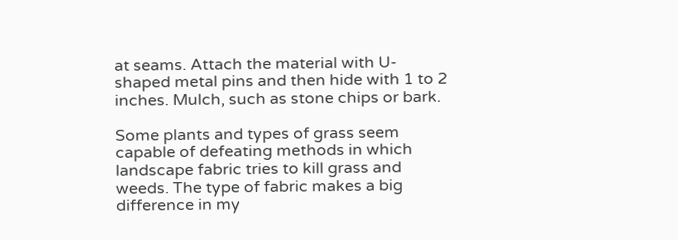at seams. Attach the material with U-shaped metal pins and then hide with 1 to 2 inches. Mulch, such as stone chips or bark.

Some plants and types of grass seem capable of defeating methods in which landscape fabric tries to kill grass and weeds. The type of fabric makes a big difference in my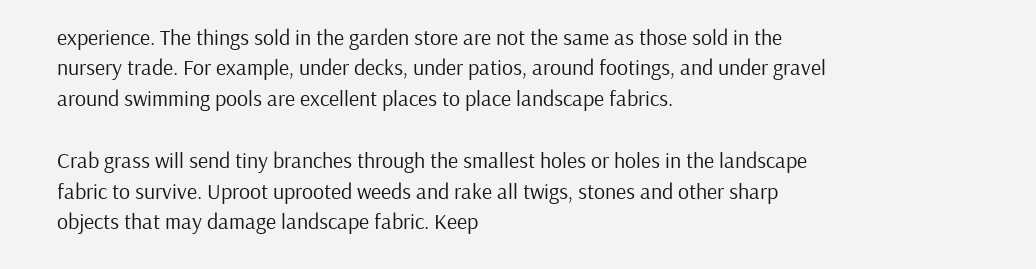experience. The things sold in the garden store are not the same as those sold in the nursery trade. For example, under decks, under patios, around footings, and under gravel around swimming pools are excellent places to place landscape fabrics.

Crab grass will send tiny branches through the smallest holes or holes in the landscape fabric to survive. Uproot uprooted weeds and rake all twigs, stones and other sharp objects that may damage landscape fabric. Keep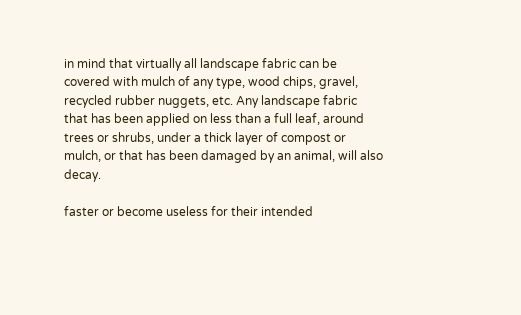in mind that virtually all landscape fabric can be covered with mulch of any type, wood chips, gravel, recycled rubber nuggets, etc. Any landscape fabric that has been applied on less than a full leaf, around trees or shrubs, under a thick layer of compost or mulch, or that has been damaged by an animal, will also decay.

faster or become useless for their intended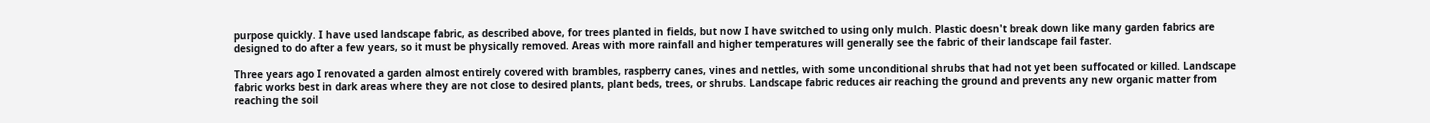purpose quickly. I have used landscape fabric, as described above, for trees planted in fields, but now I have switched to using only mulch. Plastic doesn't break down like many garden fabrics are designed to do after a few years, so it must be physically removed. Areas with more rainfall and higher temperatures will generally see the fabric of their landscape fail faster.

Three years ago I renovated a garden almost entirely covered with brambles, raspberry canes, vines and nettles, with some unconditional shrubs that had not yet been suffocated or killed. Landscape fabric works best in dark areas where they are not close to desired plants, plant beds, trees, or shrubs. Landscape fabric reduces air reaching the ground and prevents any new organic matter from reaching the soil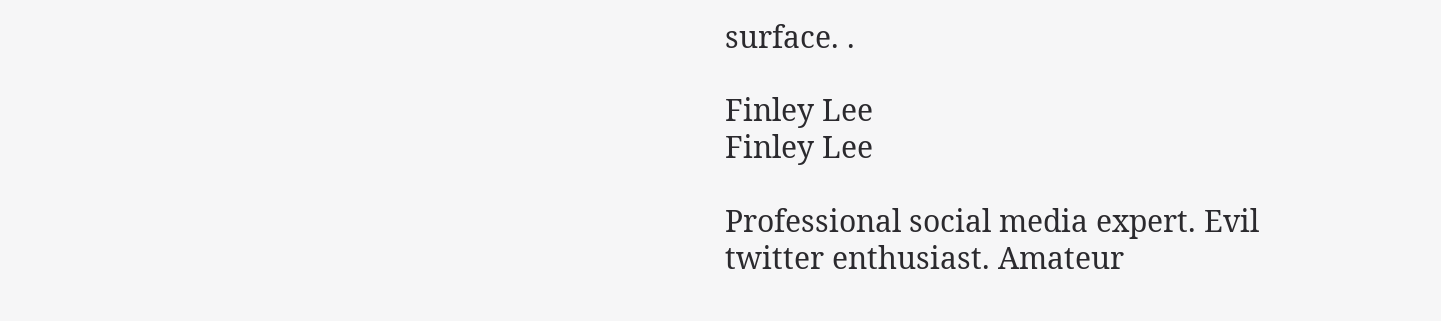surface. .

Finley Lee
Finley Lee

Professional social media expert. Evil twitter enthusiast. Amateur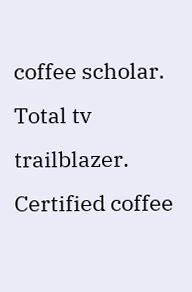coffee scholar. Total tv trailblazer. Certified coffee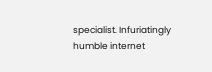specialist. Infuriatingly humble internet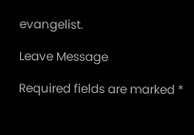evangelist.

Leave Message

Required fields are marked *